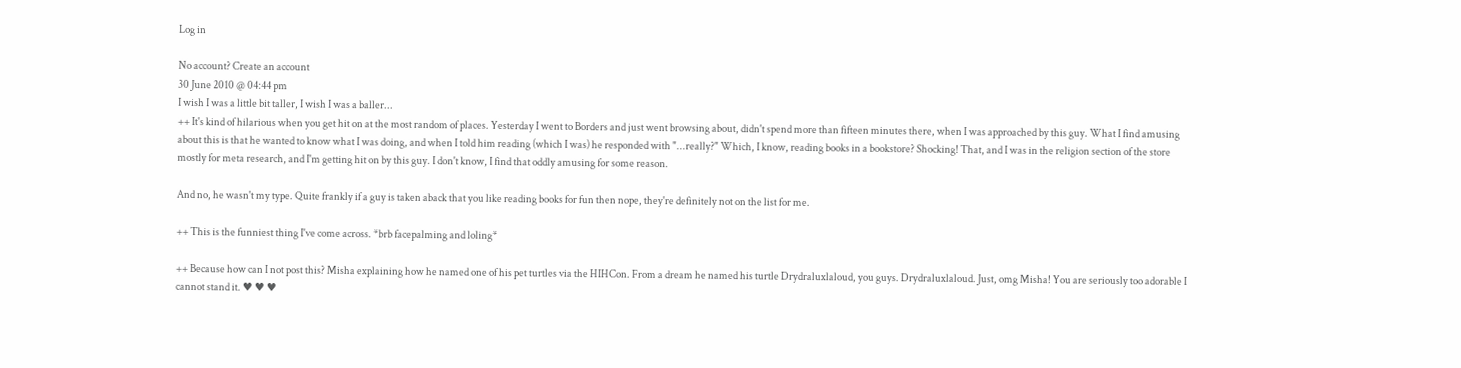Log in

No account? Create an account
30 June 2010 @ 04:44 pm
I wish I was a little bit taller, I wish I was a baller...
++ It's kind of hilarious when you get hit on at the most random of places. Yesterday I went to Borders and just went browsing about, didn't spend more than fifteen minutes there, when I was approached by this guy. What I find amusing about this is that he wanted to know what I was doing, and when I told him reading (which I was) he responded with "...really?" Which, I know, reading books in a bookstore? Shocking! That, and I was in the religion section of the store mostly for meta research, and I'm getting hit on by this guy. I don't know, I find that oddly amusing for some reason.

And no, he wasn't my type. Quite frankly if a guy is taken aback that you like reading books for fun then nope, they're definitely not on the list for me.

++ This is the funniest thing I've come across. *brb facepalming and loling*

++ Because how can I not post this? Misha explaining how he named one of his pet turtles via the HIHCon. From a dream he named his turtle Drydraluxlaloud, you guys. Drydraluxlaloud. Just, omg Misha! You are seriously too adorable I cannot stand it. ♥ ♥ ♥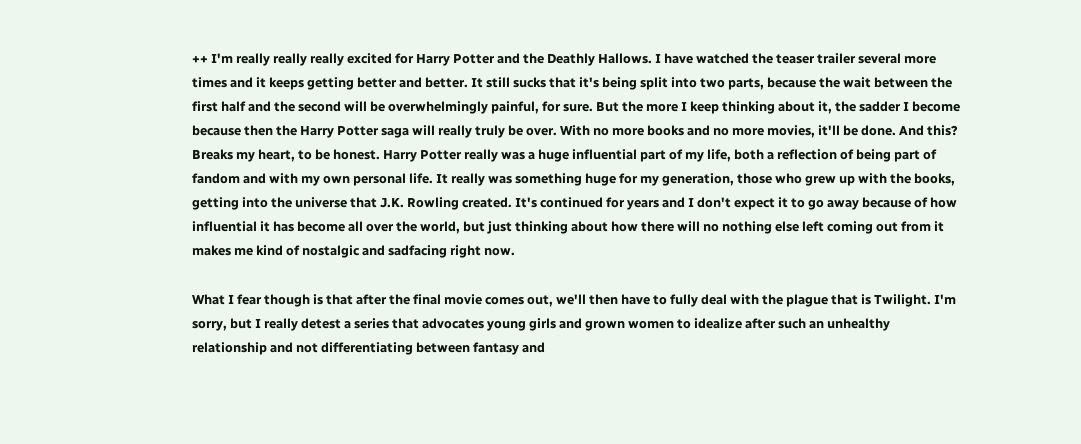++ I'm really really really excited for Harry Potter and the Deathly Hallows. I have watched the teaser trailer several more times and it keeps getting better and better. It still sucks that it's being split into two parts, because the wait between the first half and the second will be overwhelmingly painful, for sure. But the more I keep thinking about it, the sadder I become because then the Harry Potter saga will really truly be over. With no more books and no more movies, it'll be done. And this? Breaks my heart, to be honest. Harry Potter really was a huge influential part of my life, both a reflection of being part of fandom and with my own personal life. It really was something huge for my generation, those who grew up with the books, getting into the universe that J.K. Rowling created. It's continued for years and I don't expect it to go away because of how influential it has become all over the world, but just thinking about how there will no nothing else left coming out from it makes me kind of nostalgic and sadfacing right now.

What I fear though is that after the final movie comes out, we'll then have to fully deal with the plague that is Twilight. I'm sorry, but I really detest a series that advocates young girls and grown women to idealize after such an unhealthy relationship and not differentiating between fantasy and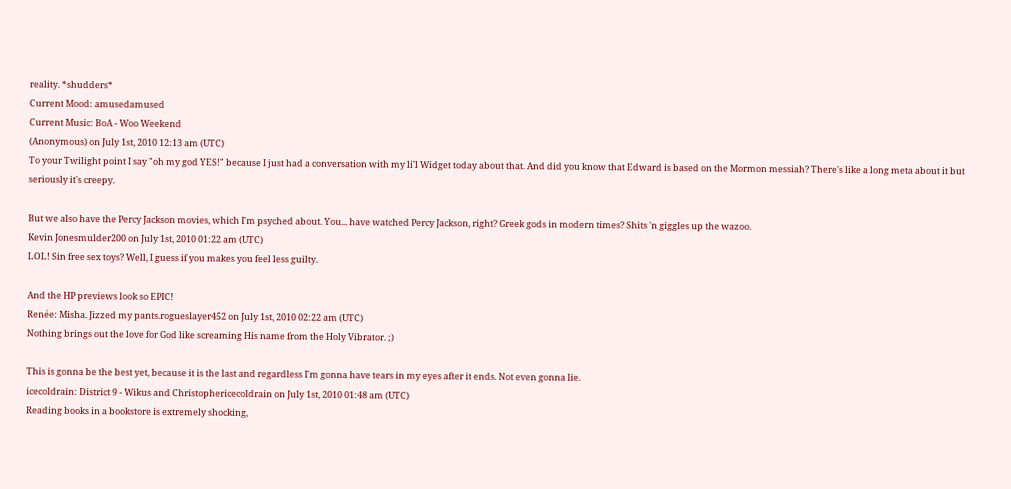reality. *shudders*
Current Mood: amusedamused
Current Music: BoA - Woo Weekend
(Anonymous) on July 1st, 2010 12:13 am (UTC)
To your Twilight point I say "oh my god YES!" because I just had a conversation with my li'l Widget today about that. And did you know that Edward is based on the Mormon messiah? There's like a long meta about it but seriously it's creepy.

But we also have the Percy Jackson movies, which I'm psyched about. You... have watched Percy Jackson, right? Greek gods in modern times? Shits 'n giggles up the wazoo.
Kevin Jonesmulder200 on July 1st, 2010 01:22 am (UTC)
LOL! Sin free sex toys? Well, I guess if you makes you feel less guilty.

And the HP previews look so EPIC!
Renée: Misha. Jizzed my pants.rogueslayer452 on July 1st, 2010 02:22 am (UTC)
Nothing brings out the love for God like screaming His name from the Holy Vibrator. ;)

This is gonna be the best yet, because it is the last and regardless I'm gonna have tears in my eyes after it ends. Not even gonna lie.
icecoldrain: District 9 - Wikus and Christophericecoldrain on July 1st, 2010 01:48 am (UTC)
Reading books in a bookstore is extremely shocking,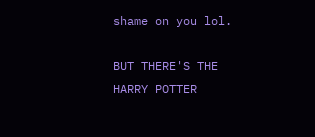shame on you lol.

BUT THERE'S THE HARRY POTTER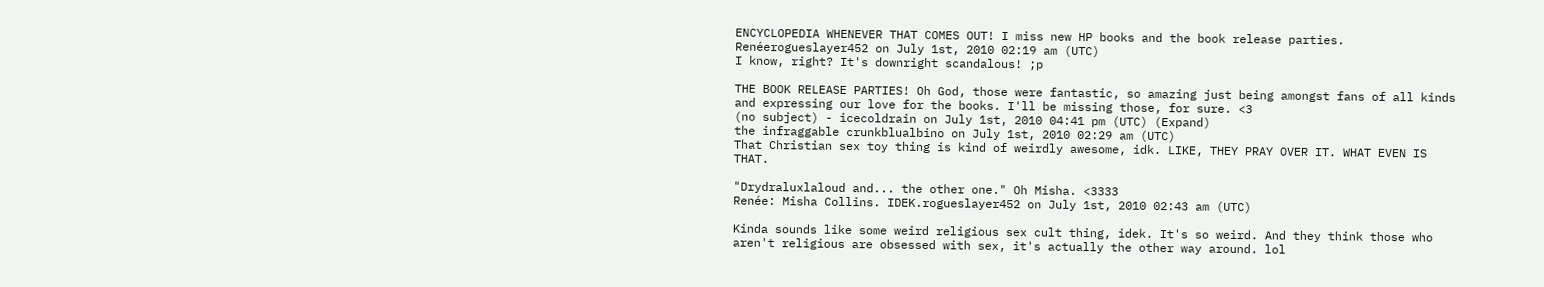ENCYCLOPEDIA WHENEVER THAT COMES OUT! I miss new HP books and the book release parties.
Renéerogueslayer452 on July 1st, 2010 02:19 am (UTC)
I know, right? It's downright scandalous! ;p

THE BOOK RELEASE PARTIES! Oh God, those were fantastic, so amazing just being amongst fans of all kinds and expressing our love for the books. I'll be missing those, for sure. <3
(no subject) - icecoldrain on July 1st, 2010 04:41 pm (UTC) (Expand)
the infraggable crunkblualbino on July 1st, 2010 02:29 am (UTC)
That Christian sex toy thing is kind of weirdly awesome, idk. LIKE, THEY PRAY OVER IT. WHAT EVEN IS THAT.

"Drydraluxlaloud and... the other one." Oh Misha. <3333
Renée: Misha Collins. IDEK.rogueslayer452 on July 1st, 2010 02:43 am (UTC)

Kinda sounds like some weird religious sex cult thing, idek. It's so weird. And they think those who aren't religious are obsessed with sex, it's actually the other way around. lol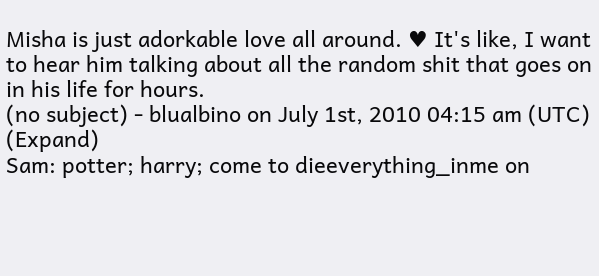Misha is just adorkable love all around. ♥ It's like, I want to hear him talking about all the random shit that goes on in his life for hours.
(no subject) - blualbino on July 1st, 2010 04:15 am (UTC) (Expand)
Sam: potter; harry; come to dieeverything_inme on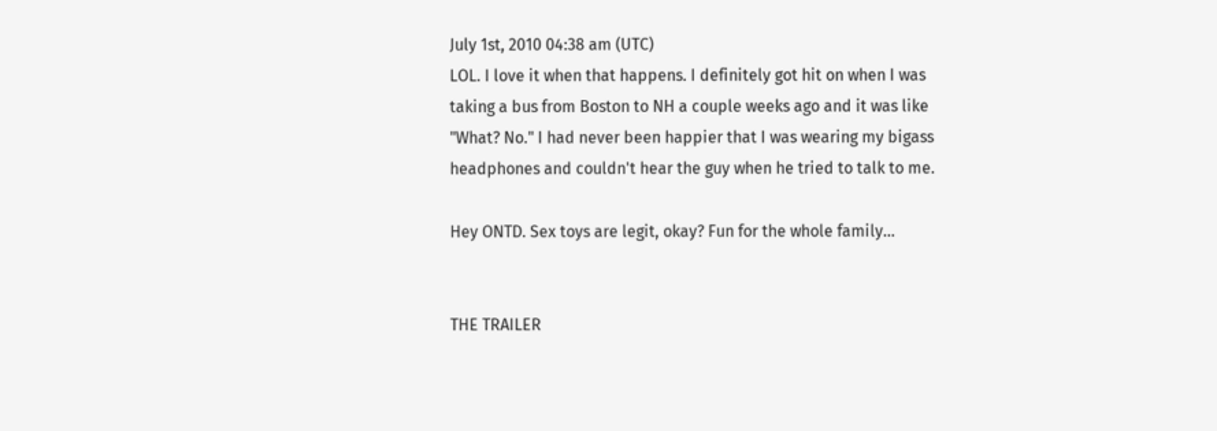July 1st, 2010 04:38 am (UTC)
LOL. I love it when that happens. I definitely got hit on when I was taking a bus from Boston to NH a couple weeks ago and it was like "What? No." I had never been happier that I was wearing my bigass headphones and couldn't hear the guy when he tried to talk to me.

Hey ONTD. Sex toys are legit, okay? Fun for the whole family...


THE TRAILER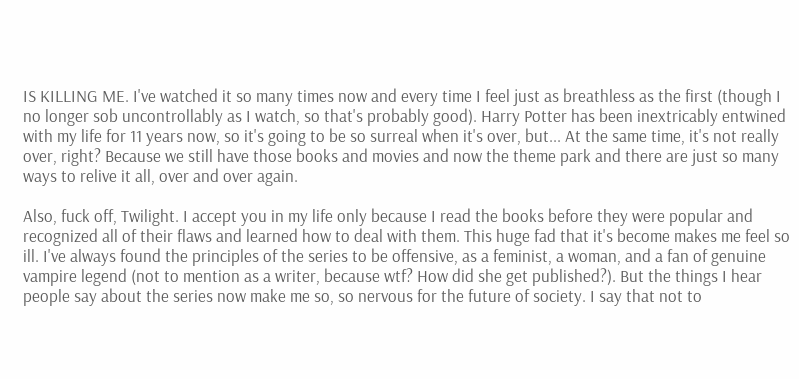IS KILLING ME. I've watched it so many times now and every time I feel just as breathless as the first (though I no longer sob uncontrollably as I watch, so that's probably good). Harry Potter has been inextricably entwined with my life for 11 years now, so it's going to be so surreal when it's over, but... At the same time, it's not really over, right? Because we still have those books and movies and now the theme park and there are just so many ways to relive it all, over and over again.

Also, fuck off, Twilight. I accept you in my life only because I read the books before they were popular and recognized all of their flaws and learned how to deal with them. This huge fad that it's become makes me feel so ill. I've always found the principles of the series to be offensive, as a feminist, a woman, and a fan of genuine vampire legend (not to mention as a writer, because wtf? How did she get published?). But the things I hear people say about the series now make me so, so nervous for the future of society. I say that not to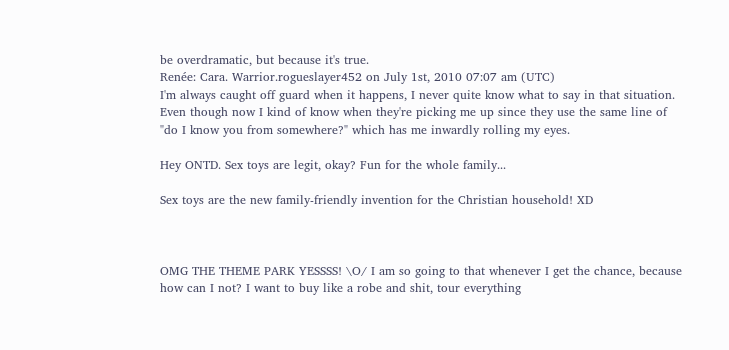be overdramatic, but because it's true.
Renée: Cara. Warrior.rogueslayer452 on July 1st, 2010 07:07 am (UTC)
I'm always caught off guard when it happens, I never quite know what to say in that situation. Even though now I kind of know when they're picking me up since they use the same line of "do I know you from somewhere?" which has me inwardly rolling my eyes.

Hey ONTD. Sex toys are legit, okay? Fun for the whole family...

Sex toys are the new family-friendly invention for the Christian household! XD



OMG THE THEME PARK YESSSS! \O/ I am so going to that whenever I get the chance, because how can I not? I want to buy like a robe and shit, tour everything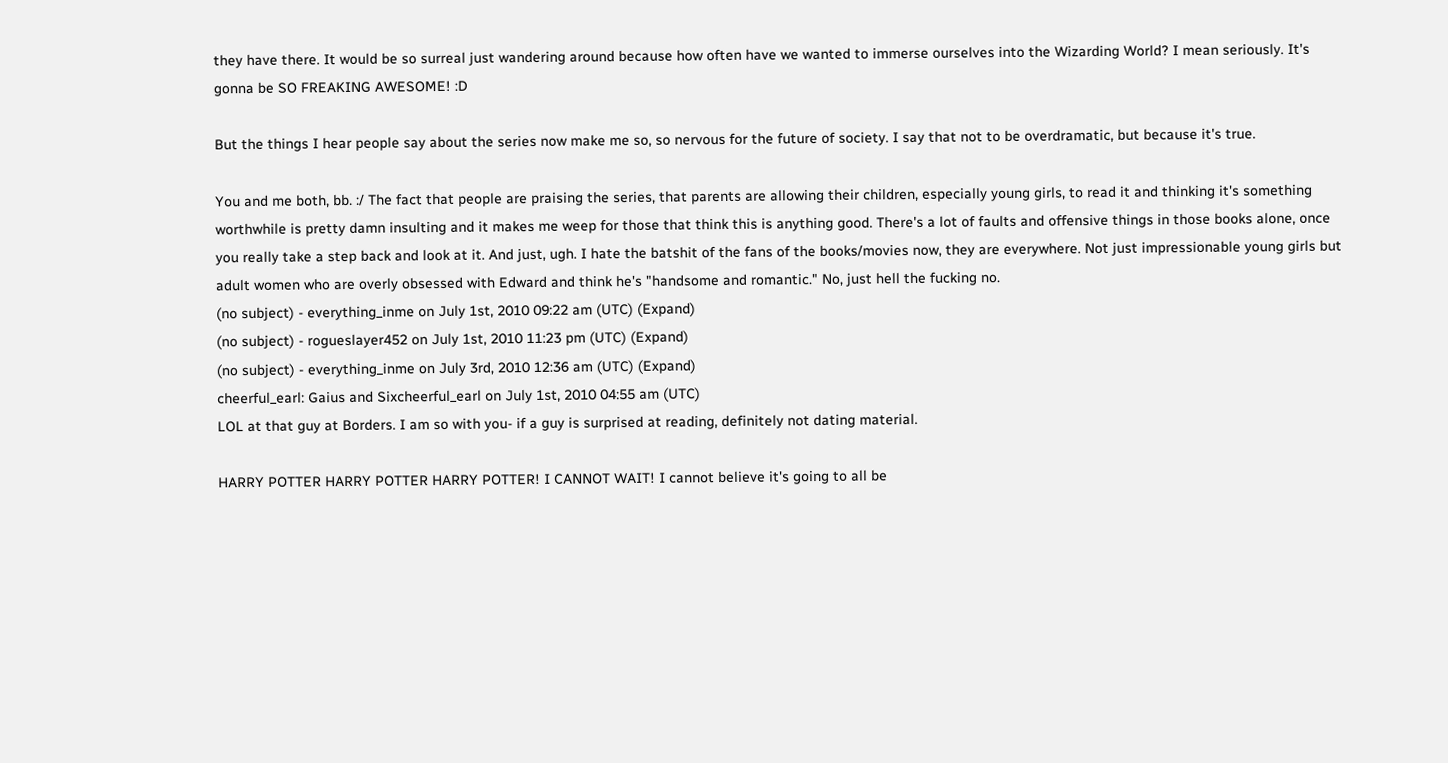they have there. It would be so surreal just wandering around because how often have we wanted to immerse ourselves into the Wizarding World? I mean seriously. It's gonna be SO FREAKING AWESOME! :D

But the things I hear people say about the series now make me so, so nervous for the future of society. I say that not to be overdramatic, but because it's true.

You and me both, bb. :/ The fact that people are praising the series, that parents are allowing their children, especially young girls, to read it and thinking it's something worthwhile is pretty damn insulting and it makes me weep for those that think this is anything good. There's a lot of faults and offensive things in those books alone, once you really take a step back and look at it. And just, ugh. I hate the batshit of the fans of the books/movies now, they are everywhere. Not just impressionable young girls but adult women who are overly obsessed with Edward and think he's "handsome and romantic." No, just hell the fucking no.
(no subject) - everything_inme on July 1st, 2010 09:22 am (UTC) (Expand)
(no subject) - rogueslayer452 on July 1st, 2010 11:23 pm (UTC) (Expand)
(no subject) - everything_inme on July 3rd, 2010 12:36 am (UTC) (Expand)
cheerful_earl: Gaius and Sixcheerful_earl on July 1st, 2010 04:55 am (UTC)
LOL at that guy at Borders. I am so with you- if a guy is surprised at reading, definitely not dating material.

HARRY POTTER HARRY POTTER HARRY POTTER! I CANNOT WAIT! I cannot believe it's going to all be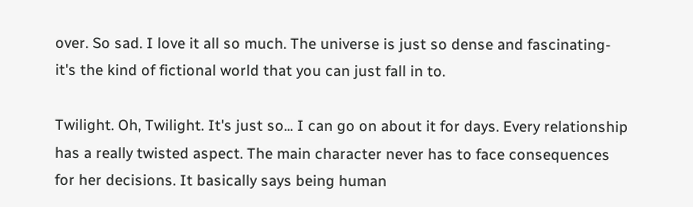over. So sad. I love it all so much. The universe is just so dense and fascinating- it's the kind of fictional world that you can just fall in to.

Twilight. Oh, Twilight. It's just so... I can go on about it for days. Every relationship has a really twisted aspect. The main character never has to face consequences for her decisions. It basically says being human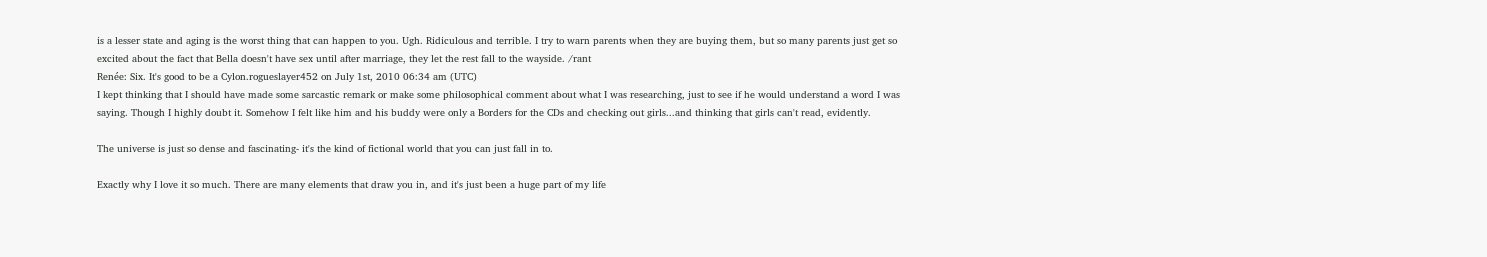is a lesser state and aging is the worst thing that can happen to you. Ugh. Ridiculous and terrible. I try to warn parents when they are buying them, but so many parents just get so excited about the fact that Bella doesn't have sex until after marriage, they let the rest fall to the wayside. /rant
Renée: Six. It's good to be a Cylon.rogueslayer452 on July 1st, 2010 06:34 am (UTC)
I kept thinking that I should have made some sarcastic remark or make some philosophical comment about what I was researching, just to see if he would understand a word I was saying. Though I highly doubt it. Somehow I felt like him and his buddy were only a Borders for the CDs and checking out girls...and thinking that girls can't read, evidently.

The universe is just so dense and fascinating- it's the kind of fictional world that you can just fall in to.

Exactly why I love it so much. There are many elements that draw you in, and it's just been a huge part of my life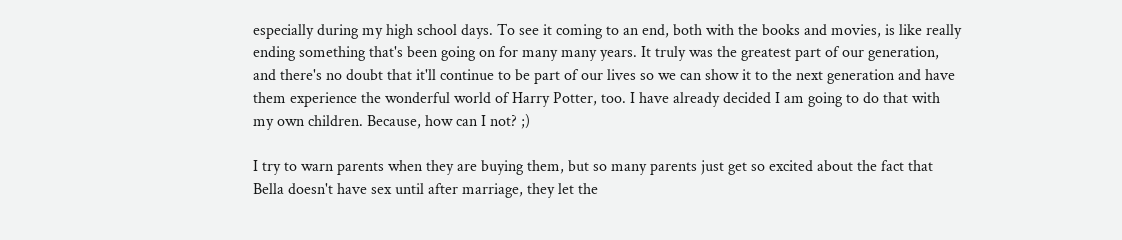especially during my high school days. To see it coming to an end, both with the books and movies, is like really ending something that's been going on for many many years. It truly was the greatest part of our generation, and there's no doubt that it'll continue to be part of our lives so we can show it to the next generation and have them experience the wonderful world of Harry Potter, too. I have already decided I am going to do that with my own children. Because, how can I not? ;)

I try to warn parents when they are buying them, but so many parents just get so excited about the fact that Bella doesn't have sex until after marriage, they let the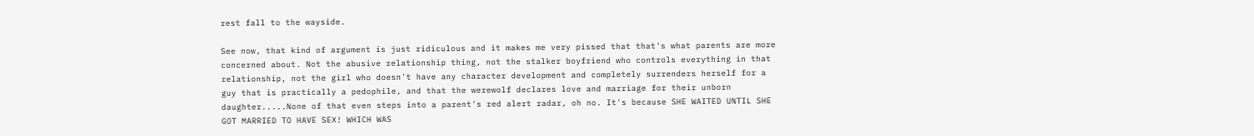rest fall to the wayside.

See now, that kind of argument is just ridiculous and it makes me very pissed that that's what parents are more concerned about. Not the abusive relationship thing, not the stalker boyfriend who controls everything in that relationship, not the girl who doesn't have any character development and completely surrenders herself for a guy that is practically a pedophile, and that the werewolf declares love and marriage for their unborn daughter.....None of that even steps into a parent's red alert radar, oh no. It's because SHE WAITED UNTIL SHE GOT MARRIED TO HAVE SEX! WHICH WAS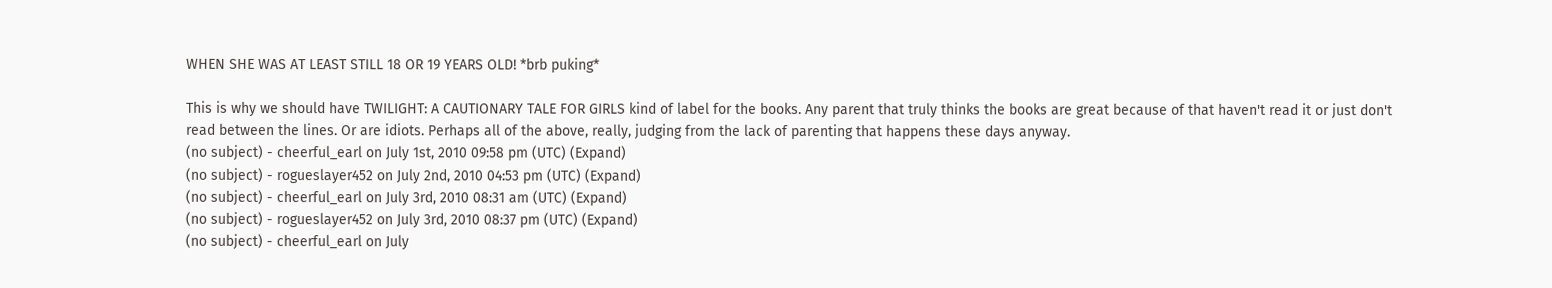WHEN SHE WAS AT LEAST STILL 18 OR 19 YEARS OLD! *brb puking*

This is why we should have TWILIGHT: A CAUTIONARY TALE FOR GIRLS kind of label for the books. Any parent that truly thinks the books are great because of that haven't read it or just don't read between the lines. Or are idiots. Perhaps all of the above, really, judging from the lack of parenting that happens these days anyway.
(no subject) - cheerful_earl on July 1st, 2010 09:58 pm (UTC) (Expand)
(no subject) - rogueslayer452 on July 2nd, 2010 04:53 pm (UTC) (Expand)
(no subject) - cheerful_earl on July 3rd, 2010 08:31 am (UTC) (Expand)
(no subject) - rogueslayer452 on July 3rd, 2010 08:37 pm (UTC) (Expand)
(no subject) - cheerful_earl on July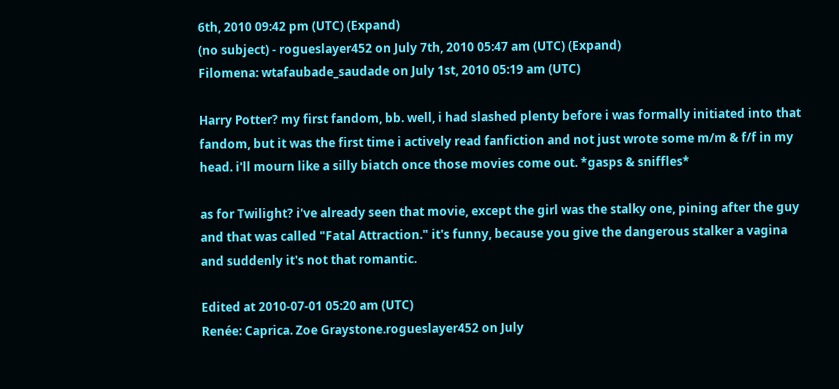6th, 2010 09:42 pm (UTC) (Expand)
(no subject) - rogueslayer452 on July 7th, 2010 05:47 am (UTC) (Expand)
Filomena: wtafaubade_saudade on July 1st, 2010 05:19 am (UTC)

Harry Potter? my first fandom, bb. well, i had slashed plenty before i was formally initiated into that fandom, but it was the first time i actively read fanfiction and not just wrote some m/m & f/f in my head. i'll mourn like a silly biatch once those movies come out. *gasps & sniffles*

as for Twilight? i've already seen that movie, except the girl was the stalky one, pining after the guy and that was called "Fatal Attraction." it's funny, because you give the dangerous stalker a vagina and suddenly it's not that romantic.

Edited at 2010-07-01 05:20 am (UTC)
Renée: Caprica. Zoe Graystone.rogueslayer452 on July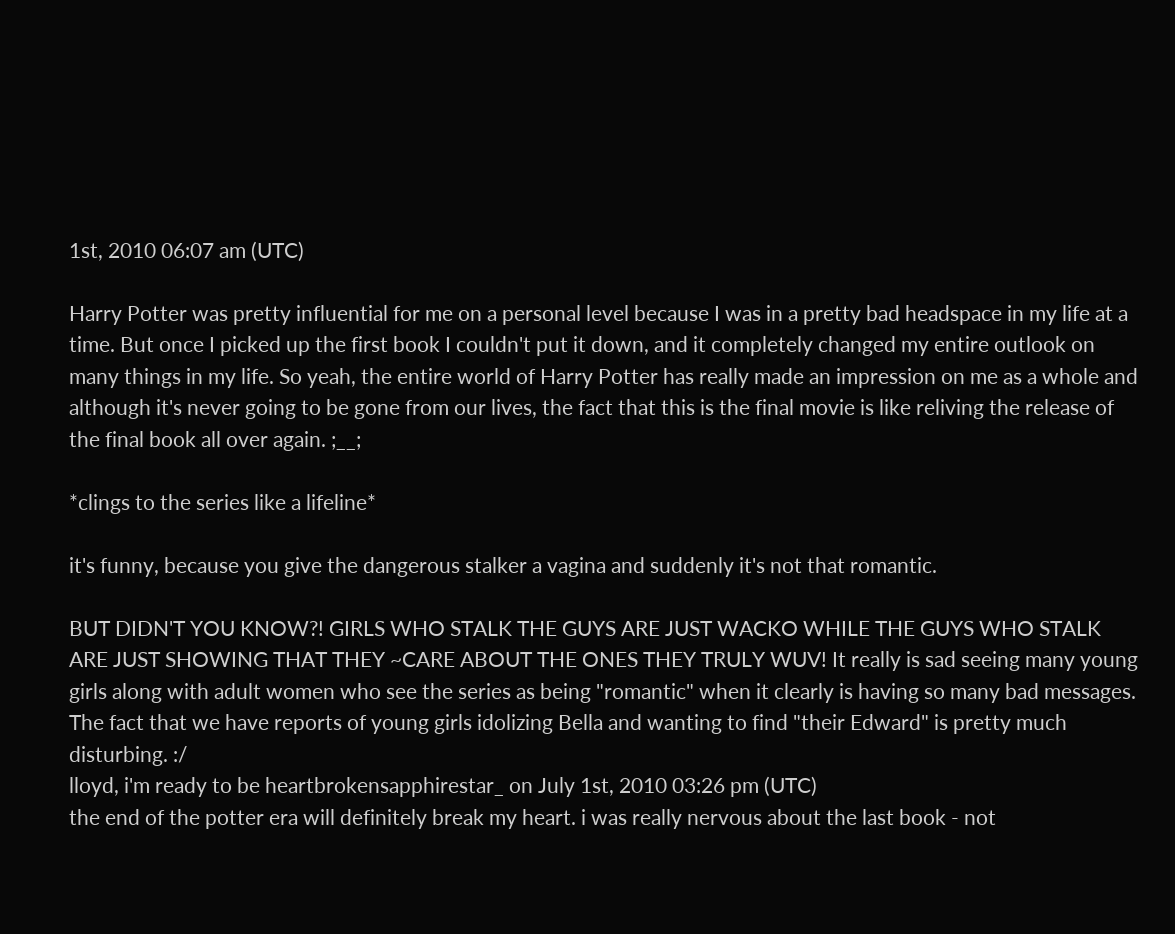1st, 2010 06:07 am (UTC)

Harry Potter was pretty influential for me on a personal level because I was in a pretty bad headspace in my life at a time. But once I picked up the first book I couldn't put it down, and it completely changed my entire outlook on many things in my life. So yeah, the entire world of Harry Potter has really made an impression on me as a whole and although it's never going to be gone from our lives, the fact that this is the final movie is like reliving the release of the final book all over again. ;__;

*clings to the series like a lifeline*

it's funny, because you give the dangerous stalker a vagina and suddenly it's not that romantic.

BUT DIDN'T YOU KNOW?! GIRLS WHO STALK THE GUYS ARE JUST WACKO WHILE THE GUYS WHO STALK ARE JUST SHOWING THAT THEY ~CARE ABOUT THE ONES THEY TRULY WUV! It really is sad seeing many young girls along with adult women who see the series as being "romantic" when it clearly is having so many bad messages. The fact that we have reports of young girls idolizing Bella and wanting to find "their Edward" is pretty much disturbing. :/
lloyd, i'm ready to be heartbrokensapphirestar_ on July 1st, 2010 03:26 pm (UTC)
the end of the potter era will definitely break my heart. i was really nervous about the last book - not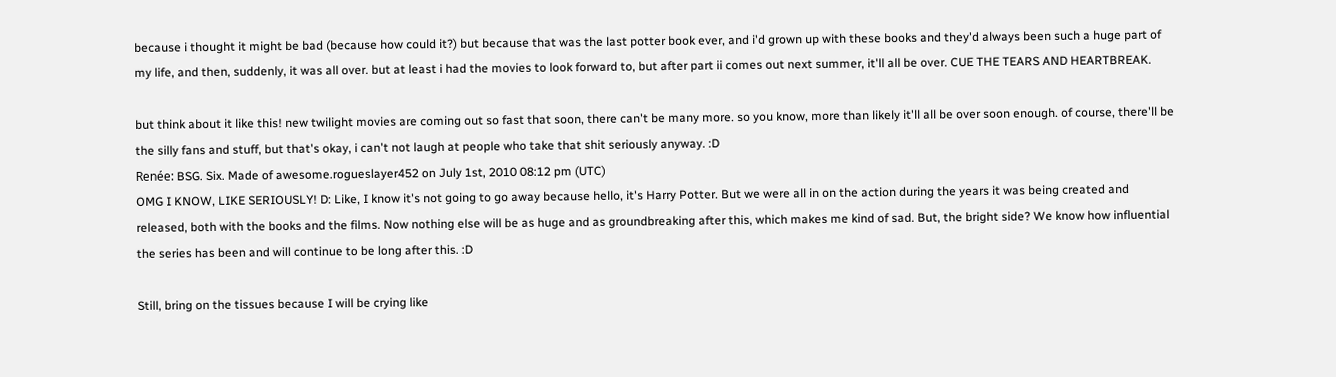because i thought it might be bad (because how could it?) but because that was the last potter book ever, and i'd grown up with these books and they'd always been such a huge part of my life, and then, suddenly, it was all over. but at least i had the movies to look forward to, but after part ii comes out next summer, it'll all be over. CUE THE TEARS AND HEARTBREAK.

but think about it like this! new twilight movies are coming out so fast that soon, there can't be many more. so you know, more than likely it'll all be over soon enough. of course, there'll be the silly fans and stuff, but that's okay, i can't not laugh at people who take that shit seriously anyway. :D
Renée: BSG. Six. Made of awesome.rogueslayer452 on July 1st, 2010 08:12 pm (UTC)
OMG I KNOW, LIKE SERIOUSLY! D: Like, I know it's not going to go away because hello, it's Harry Potter. But we were all in on the action during the years it was being created and released, both with the books and the films. Now nothing else will be as huge and as groundbreaking after this, which makes me kind of sad. But, the bright side? We know how influential the series has been and will continue to be long after this. :D

Still, bring on the tissues because I will be crying like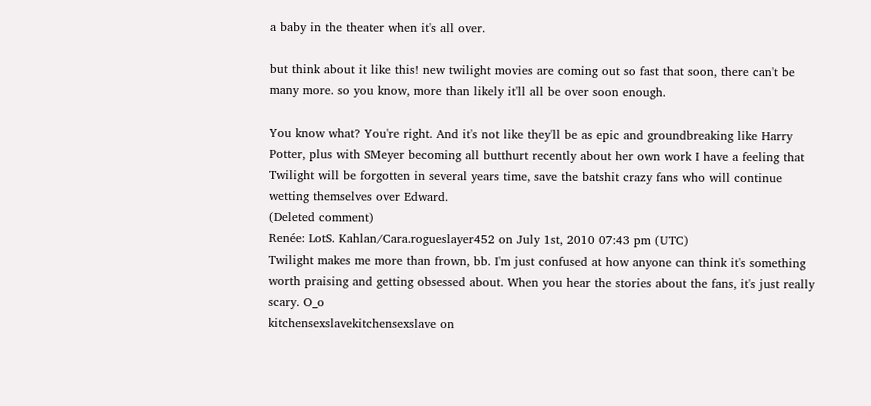a baby in the theater when it's all over.

but think about it like this! new twilight movies are coming out so fast that soon, there can't be many more. so you know, more than likely it'll all be over soon enough.

You know what? You're right. And it's not like they'll be as epic and groundbreaking like Harry Potter, plus with SMeyer becoming all butthurt recently about her own work I have a feeling that Twilight will be forgotten in several years time, save the batshit crazy fans who will continue wetting themselves over Edward.
(Deleted comment)
Renée: LotS. Kahlan/Cara.rogueslayer452 on July 1st, 2010 07:43 pm (UTC)
Twilight makes me more than frown, bb. I'm just confused at how anyone can think it's something worth praising and getting obsessed about. When you hear the stories about the fans, it's just really scary. O_o
kitchensexslavekitchensexslave on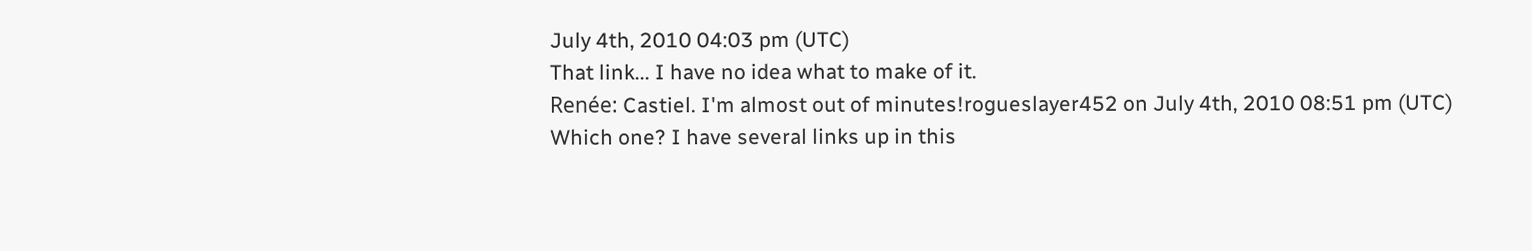July 4th, 2010 04:03 pm (UTC)
That link... I have no idea what to make of it.
Renée: Castiel. I'm almost out of minutes!rogueslayer452 on July 4th, 2010 08:51 pm (UTC)
Which one? I have several links up in this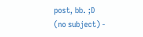post, bb. ;D
(no subject) -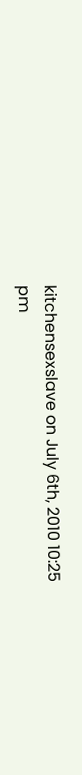kitchensexslave on July 6th, 2010 10:25 pm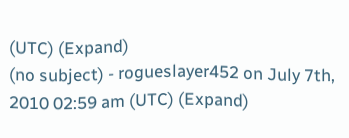(UTC) (Expand)
(no subject) - rogueslayer452 on July 7th, 2010 02:59 am (UTC) (Expand)